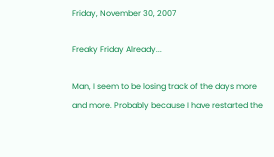Friday, November 30, 2007

Freaky Friday Already...

Man, I seem to be losing track of the days more and more. Probably because I have restarted the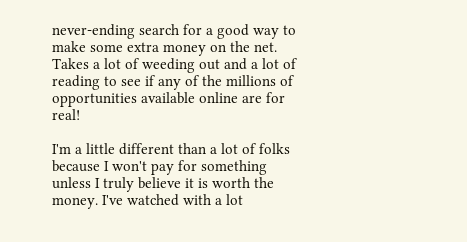never-ending search for a good way to make some extra money on the net. Takes a lot of weeding out and a lot of reading to see if any of the millions of opportunities available online are for real!

I'm a little different than a lot of folks because I won't pay for something unless I truly believe it is worth the money. I've watched with a lot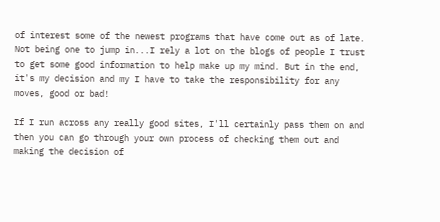of interest some of the newest programs that have come out as of late. Not being one to jump in...I rely a lot on the blogs of people I trust to get some good information to help make up my mind. But in the end, it's my decision and my I have to take the responsibility for any moves, good or bad!

If I run across any really good sites, I'll certainly pass them on and then you can go through your own process of checking them out and making the decision of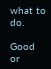what to do.

Good or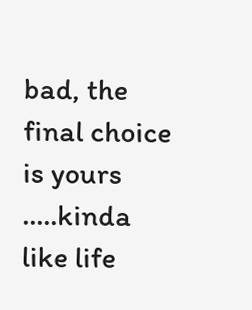bad, the final choice is yours .....kinda like life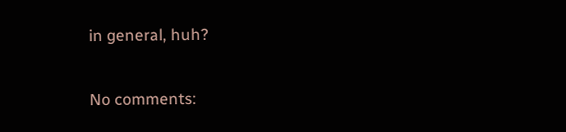in general, huh?

No comments: